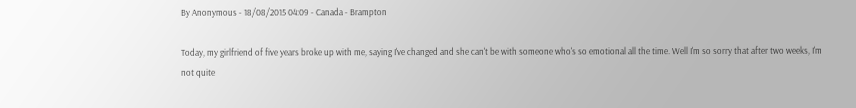By Anonymous - 18/08/2015 04:09 - Canada - Brampton

Today, my girlfriend of five years broke up with me, saying I've changed and she can't be with someone who's so emotional all the time. Well I'm so sorry that after two weeks, I'm not quite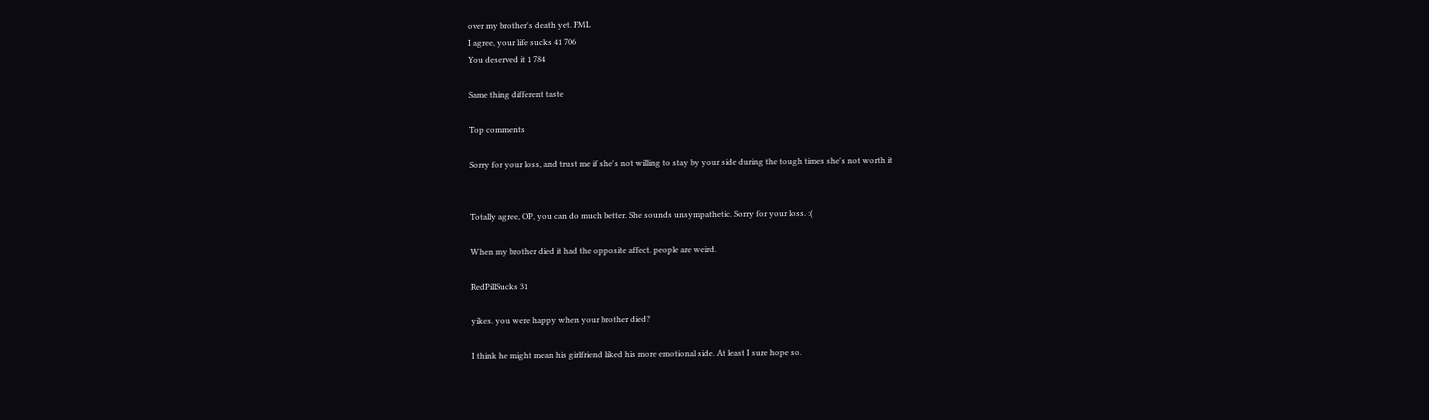over my brother's death yet. FML
I agree, your life sucks 41 706
You deserved it 1 784

Same thing different taste

Top comments

Sorry for your loss, and trust me if she's not willing to stay by your side during the tough times she's not worth it


Totally agree, OP, you can do much better. She sounds unsympathetic. Sorry for your loss. :(

When my brother died it had the opposite affect. people are weird.

RedPillSucks 31

yikes. you were happy when your brother died?

I think he might mean his girlfriend liked his more emotional side. At least I sure hope so.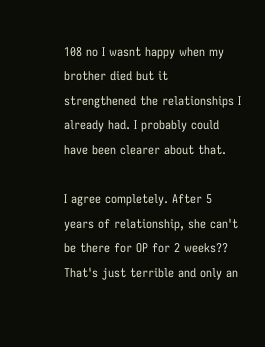108 no I wasnt happy when my brother died but it strengthened the relationships I already had. I probably could have been clearer about that.

I agree completely. After 5 years of relationship, she can't be there for OP for 2 weeks?? That's just terrible and only an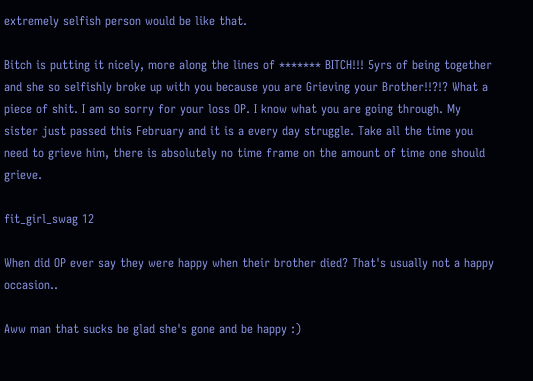extremely selfish person would be like that.

Bitch is putting it nicely, more along the lines of ******* BITCH!!! 5yrs of being together and she so selfishly broke up with you because you are Grieving your Brother!!?!? What a piece of shit. I am so sorry for your loss OP. I know what you are going through. My sister just passed this February and it is a every day struggle. Take all the time you need to grieve him, there is absolutely no time frame on the amount of time one should grieve.

fit_girl_swag 12

When did OP ever say they were happy when their brother died? That's usually not a happy occasion..

Aww man that sucks be glad she's gone and be happy :)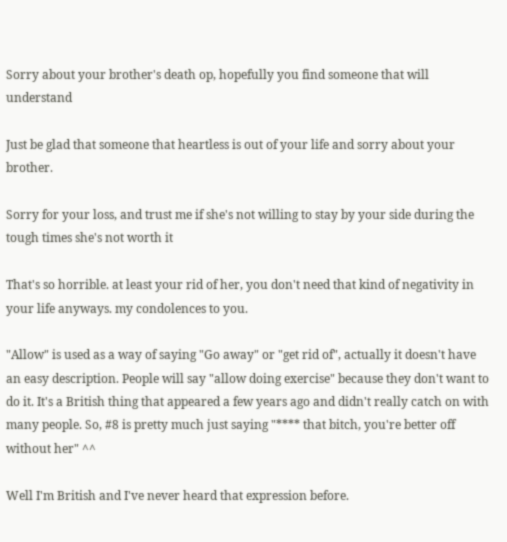Sorry about your brother's death op, hopefully you find someone that will understand

Just be glad that someone that heartless is out of your life and sorry about your brother.

Sorry for your loss, and trust me if she's not willing to stay by your side during the tough times she's not worth it

That's so horrible. at least your rid of her, you don't need that kind of negativity in your life anyways. my condolences to you.

"Allow" is used as a way of saying "Go away" or "get rid of", actually it doesn't have an easy description. People will say "allow doing exercise" because they don't want to do it. It's a British thing that appeared a few years ago and didn't really catch on with many people. So, #8 is pretty much just saying "**** that bitch, you're better off without her" ^^

Well I'm British and I've never heard that expression before.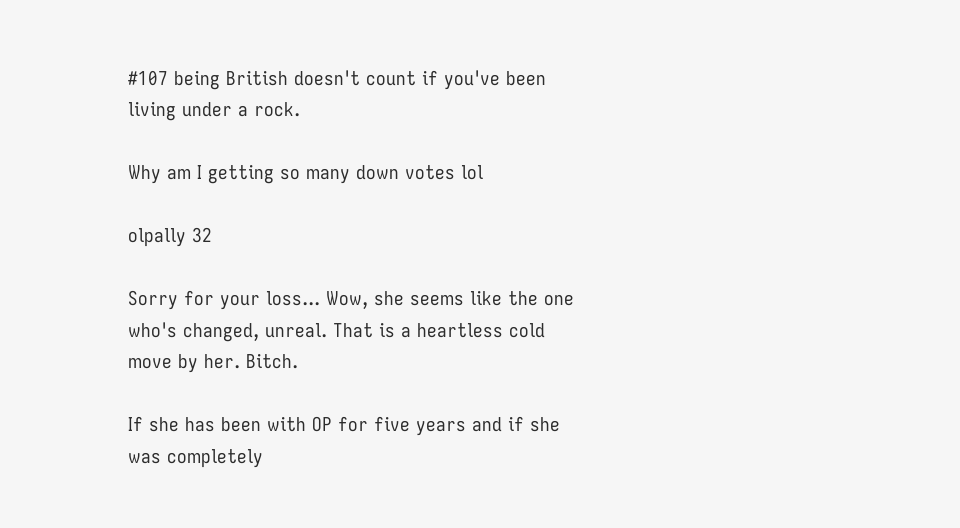#107 being British doesn't count if you've been living under a rock.

Why am I getting so many down votes lol

olpally 32

Sorry for your loss... Wow, she seems like the one who's changed, unreal. That is a heartless cold move by her. Bitch.

If she has been with OP for five years and if she was completely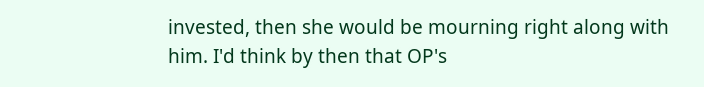invested, then she would be mourning right along with him. I'd think by then that OP's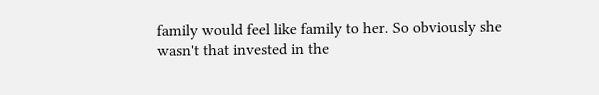family would feel like family to her. So obviously she wasn't that invested in the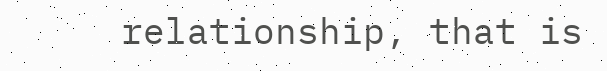relationship, that is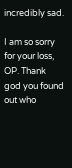incredibly sad.

I am so sorry for your loss, OP. Thank god you found out who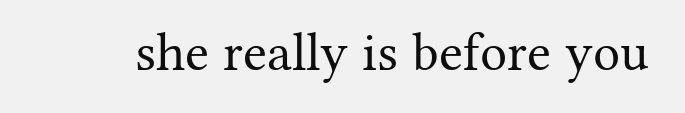she really is before you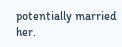potentially married her.